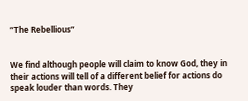“The Rebellious”


We find although people will claim to know God, they in their actions will tell of a different belief for actions do speak louder than words. They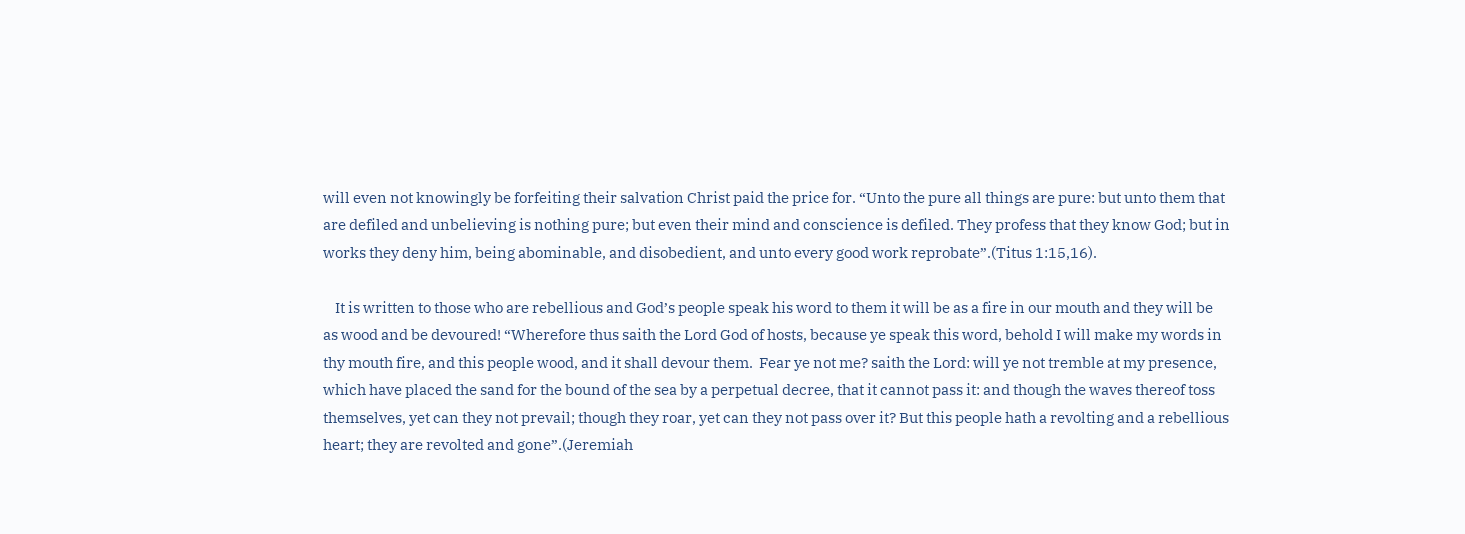will even not knowingly be forfeiting their salvation Christ paid the price for. “Unto the pure all things are pure: but unto them that are defiled and unbelieving is nothing pure; but even their mind and conscience is defiled. They profess that they know God; but in works they deny him, being abominable, and disobedient, and unto every good work reprobate”.(Titus 1:15,16).

    It is written to those who are rebellious and God’s people speak his word to them it will be as a fire in our mouth and they will be as wood and be devoured! “Wherefore thus saith the Lord God of hosts, because ye speak this word, behold I will make my words in thy mouth fire, and this people wood, and it shall devour them.  Fear ye not me? saith the Lord: will ye not tremble at my presence, which have placed the sand for the bound of the sea by a perpetual decree, that it cannot pass it: and though the waves thereof toss themselves, yet can they not prevail; though they roar, yet can they not pass over it? But this people hath a revolting and a rebellious heart; they are revolted and gone”.(Jeremiah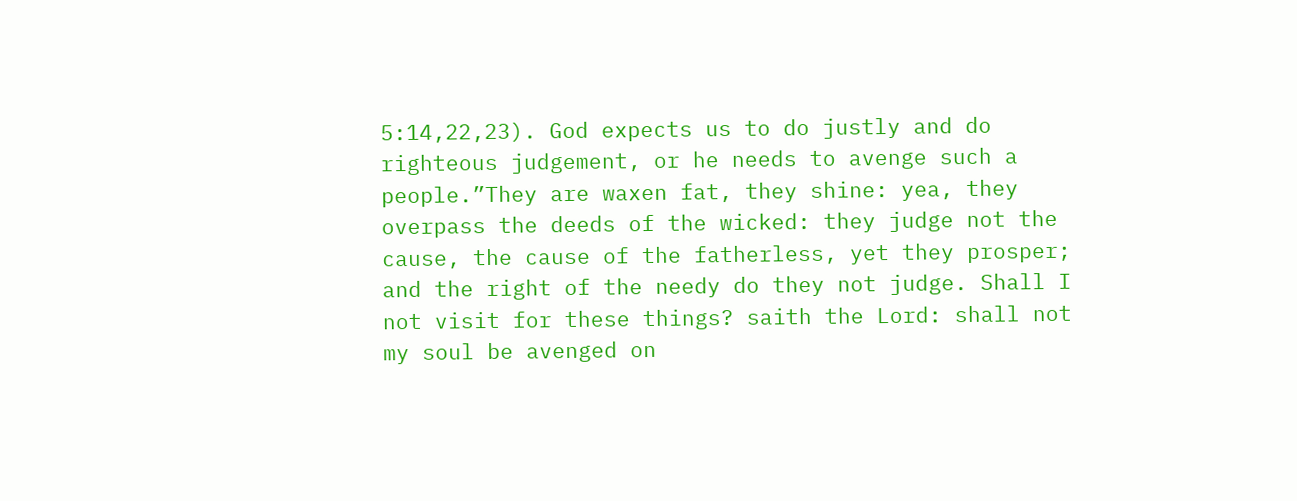5:14,22,23). God expects us to do justly and do righteous judgement, or he needs to avenge such a people.”They are waxen fat, they shine: yea, they overpass the deeds of the wicked: they judge not the cause, the cause of the fatherless, yet they prosper; and the right of the needy do they not judge. Shall I not visit for these things? saith the Lord: shall not my soul be avenged on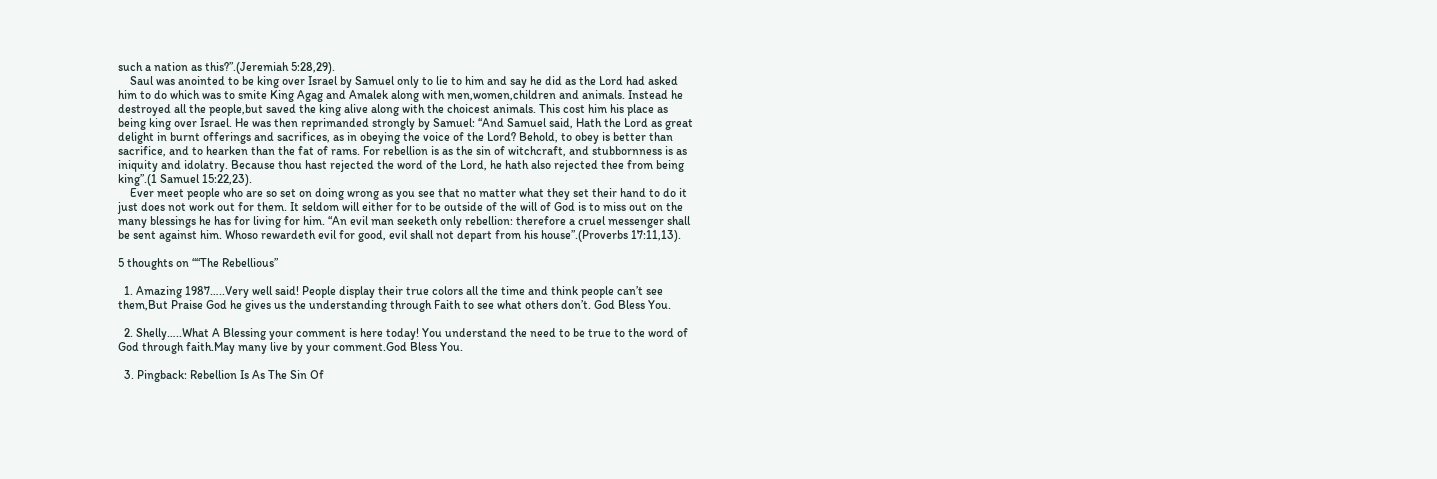such a nation as this?”.(Jeremiah 5:28,29).
    Saul was anointed to be king over Israel by Samuel only to lie to him and say he did as the Lord had asked him to do which was to smite King Agag and Amalek along with men,women,children and animals. Instead he destroyed all the people,but saved the king alive along with the choicest animals. This cost him his place as being king over Israel. He was then reprimanded strongly by Samuel: “And Samuel said, Hath the Lord as great delight in burnt offerings and sacrifices, as in obeying the voice of the Lord? Behold, to obey is better than sacrifice, and to hearken than the fat of rams. For rebellion is as the sin of witchcraft, and stubbornness is as iniquity and idolatry. Because thou hast rejected the word of the Lord, he hath also rejected thee from being king”.(1 Samuel 15:22,23).
    Ever meet people who are so set on doing wrong as you see that no matter what they set their hand to do it just does not work out for them. It seldom will either for to be outside of the will of God is to miss out on the many blessings he has for living for him. “An evil man seeketh only rebellion: therefore a cruel messenger shall be sent against him. Whoso rewardeth evil for good, evil shall not depart from his house”.(Proverbs 17:11,13).

5 thoughts on ““The Rebellious”

  1. Amazing 1987…..Very well said! People display their true colors all the time and think people can’t see them,But Praise God he gives us the understanding through Faith to see what others don’t. God Bless You.

  2. Shelly…..What A Blessing your comment is here today! You understand the need to be true to the word of God through faith.May many live by your comment.God Bless You.

  3. Pingback: Rebellion Is As The Sin Of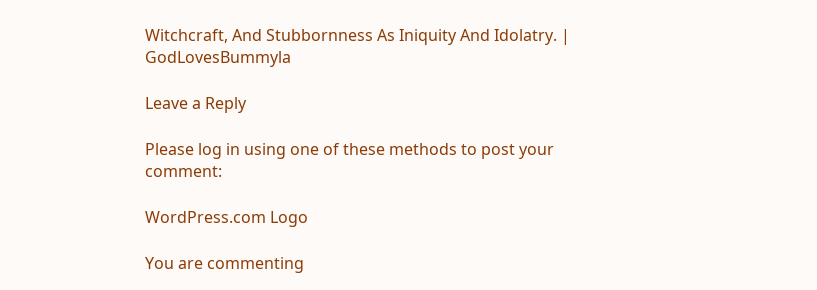Witchcraft, And Stubbornness As Iniquity And Idolatry. | GodLovesBummyla

Leave a Reply

Please log in using one of these methods to post your comment:

WordPress.com Logo

You are commenting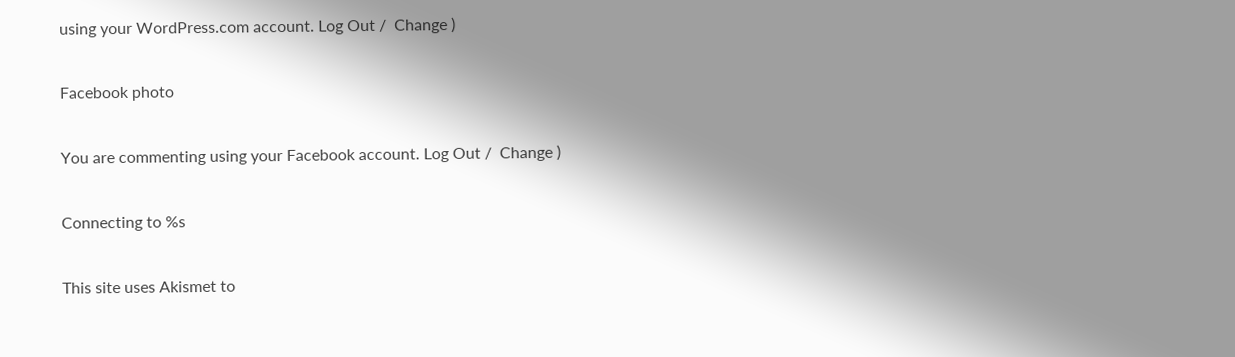using your WordPress.com account. Log Out /  Change )

Facebook photo

You are commenting using your Facebook account. Log Out /  Change )

Connecting to %s

This site uses Akismet to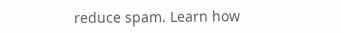reduce spam. Learn how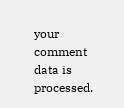your comment data is processed.